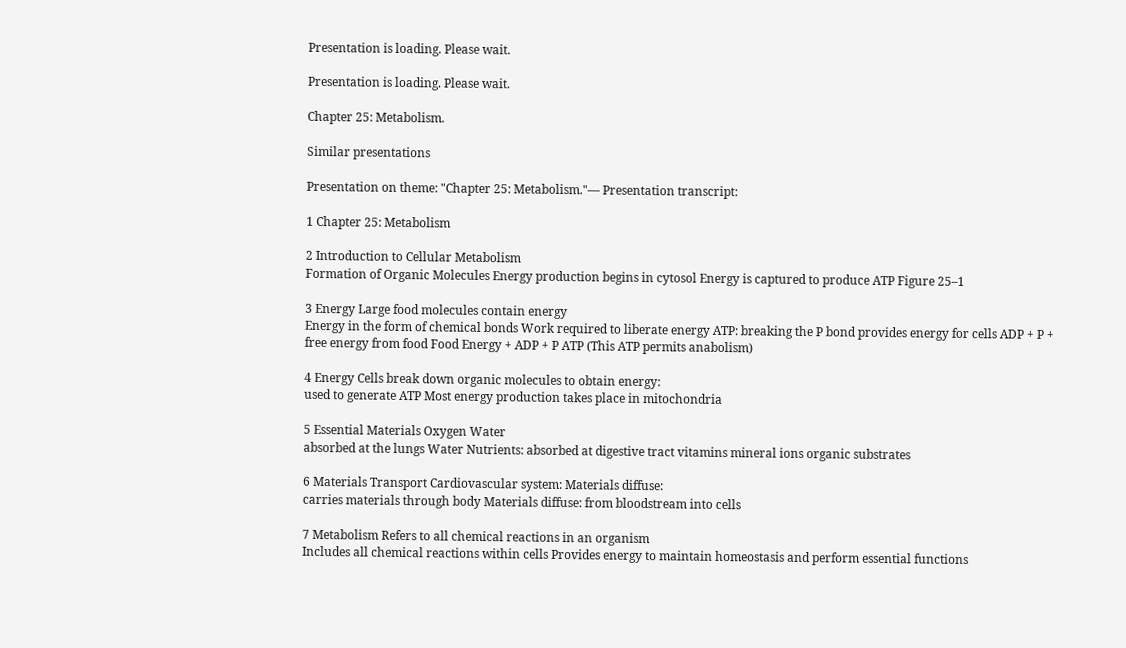Presentation is loading. Please wait.

Presentation is loading. Please wait.

Chapter 25: Metabolism.

Similar presentations

Presentation on theme: "Chapter 25: Metabolism."— Presentation transcript:

1 Chapter 25: Metabolism

2 Introduction to Cellular Metabolism
Formation of Organic Molecules Energy production begins in cytosol Energy is captured to produce ATP Figure 25–1

3 Energy Large food molecules contain energy
Energy in the form of chemical bonds Work required to liberate energy ATP: breaking the P bond provides energy for cells ADP + P + free energy from food Food Energy + ADP + P ATP (This ATP permits anabolism)

4 Energy Cells break down organic molecules to obtain energy:
used to generate ATP Most energy production takes place in mitochondria

5 Essential Materials Oxygen Water
absorbed at the lungs Water Nutrients: absorbed at digestive tract vitamins mineral ions organic substrates

6 Materials Transport Cardiovascular system: Materials diffuse:
carries materials through body Materials diffuse: from bloodstream into cells

7 Metabolism Refers to all chemical reactions in an organism
Includes all chemical reactions within cells Provides energy to maintain homeostasis and perform essential functions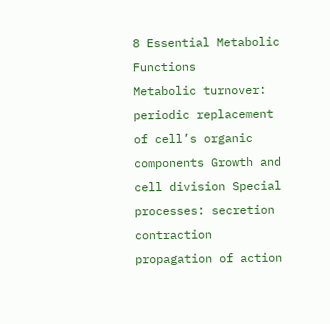8 Essential Metabolic Functions
Metabolic turnover: periodic replacement of cell’s organic components Growth and cell division Special processes: secretion contraction propagation of action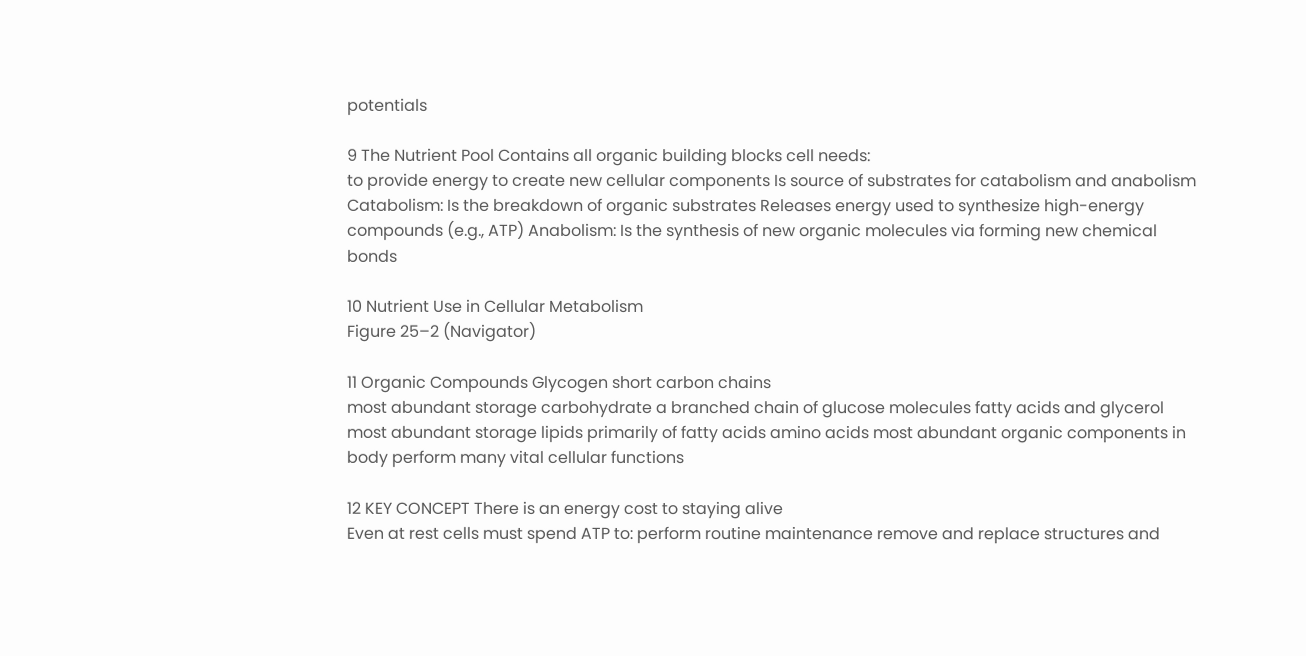potentials

9 The Nutrient Pool Contains all organic building blocks cell needs:
to provide energy to create new cellular components Is source of substrates for catabolism and anabolism Catabolism: Is the breakdown of organic substrates Releases energy used to synthesize high-energy compounds (e.g., ATP) Anabolism: Is the synthesis of new organic molecules via forming new chemical bonds

10 Nutrient Use in Cellular Metabolism
Figure 25–2 (Navigator)

11 Organic Compounds Glycogen short carbon chains
most abundant storage carbohydrate a branched chain of glucose molecules fatty acids and glycerol most abundant storage lipids primarily of fatty acids amino acids most abundant organic components in body perform many vital cellular functions

12 KEY CONCEPT There is an energy cost to staying alive
Even at rest cells must spend ATP to: perform routine maintenance remove and replace structures and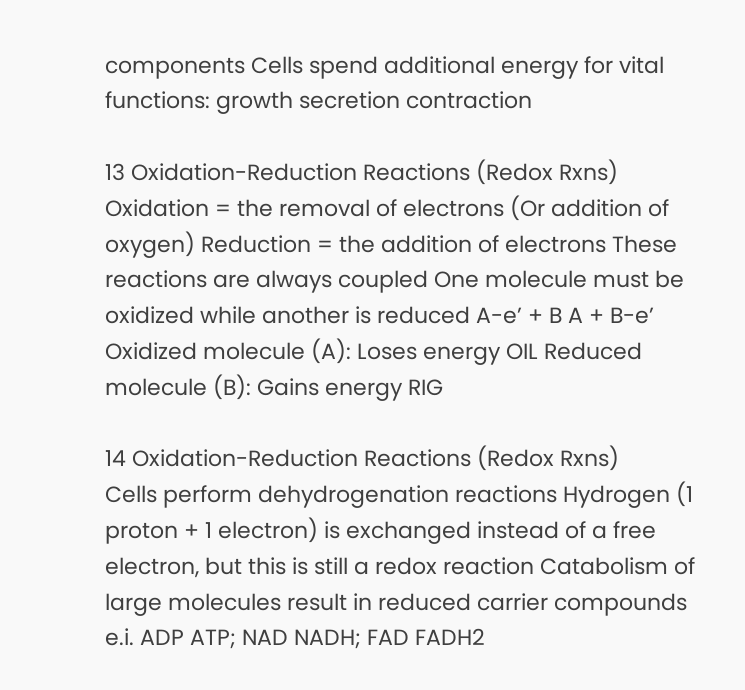components Cells spend additional energy for vital functions: growth secretion contraction

13 Oxidation-Reduction Reactions (Redox Rxns)
Oxidation = the removal of electrons (Or addition of oxygen) Reduction = the addition of electrons These reactions are always coupled One molecule must be oxidized while another is reduced A-e’ + B A + B-e’ Oxidized molecule (A): Loses energy OIL Reduced molecule (B): Gains energy RIG

14 Oxidation-Reduction Reactions (Redox Rxns)
Cells perform dehydrogenation reactions Hydrogen (1 proton + 1 electron) is exchanged instead of a free electron, but this is still a redox reaction Catabolism of large molecules result in reduced carrier compounds e.i. ADP ATP; NAD NADH; FAD FADH2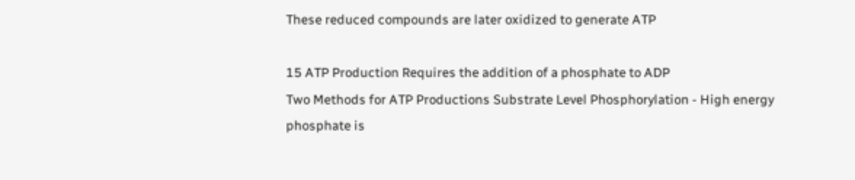These reduced compounds are later oxidized to generate ATP

15 ATP Production Requires the addition of a phosphate to ADP
Two Methods for ATP Productions Substrate Level Phosphorylation - High energy phosphate is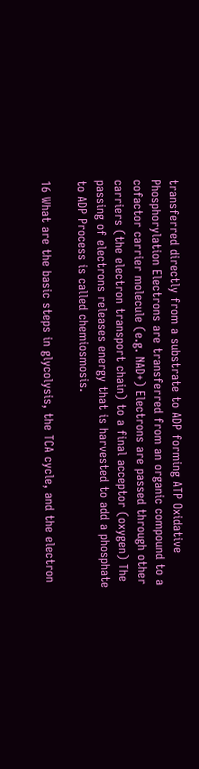transferred directly from a substrate to ADP forming ATP Oxidative Phosphorylation Electrons are transferred from an organic compound to a cofactor carrier molecule (e.g. NAD+) Electrons are passed through other carriers (the electron transport chain) to a final acceptor (oxygen) The passing of electrons releases energy that is harvested to add a phosphate to ADP Process is called chemiosmosis.

16 What are the basic steps in glycolysis, the TCA cycle, and the electron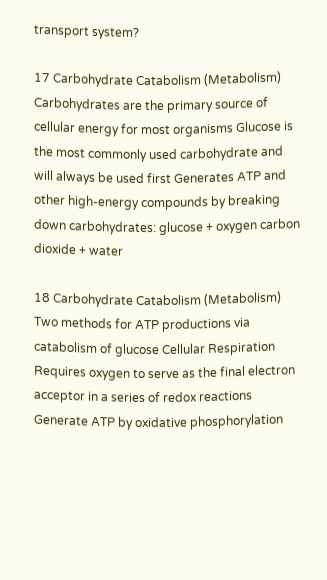transport system?

17 Carbohydrate Catabolism (Metabolism)
Carbohydrates are the primary source of cellular energy for most organisms Glucose is the most commonly used carbohydrate and will always be used first Generates ATP and other high-energy compounds by breaking down carbohydrates: glucose + oxygen carbon dioxide + water

18 Carbohydrate Catabolism (Metabolism)
Two methods for ATP productions via catabolism of glucose Cellular Respiration Requires oxygen to serve as the final electron acceptor in a series of redox reactions Generate ATP by oxidative phosphorylation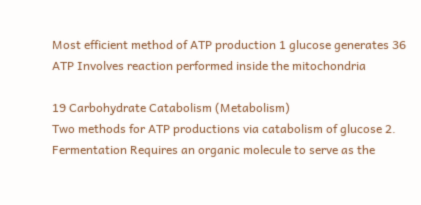Most efficient method of ATP production 1 glucose generates 36 ATP Involves reaction performed inside the mitochondria

19 Carbohydrate Catabolism (Metabolism)
Two methods for ATP productions via catabolism of glucose 2. Fermentation Requires an organic molecule to serve as the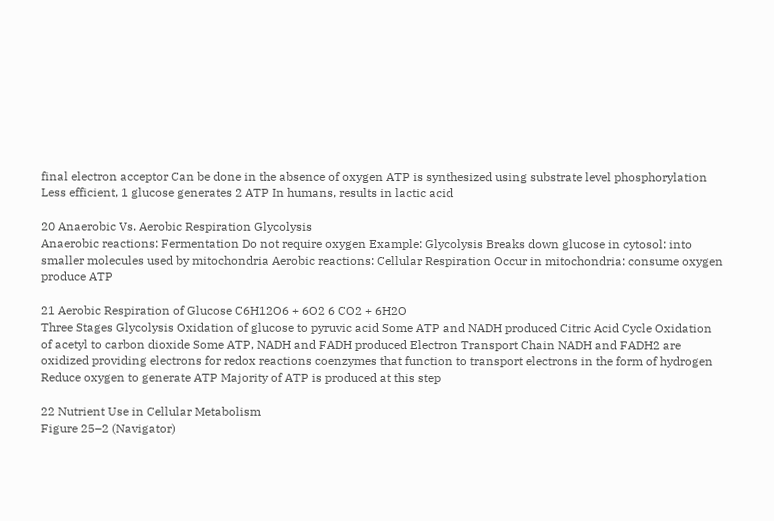final electron acceptor Can be done in the absence of oxygen ATP is synthesized using substrate level phosphorylation Less efficient, 1 glucose generates 2 ATP In humans, results in lactic acid

20 Anaerobic Vs. Aerobic Respiration Glycolysis
Anaerobic reactions: Fermentation Do not require oxygen Example: Glycolysis Breaks down glucose in cytosol: into smaller molecules used by mitochondria Aerobic reactions: Cellular Respiration Occur in mitochondria: consume oxygen produce ATP

21 Aerobic Respiration of Glucose C6H12O6 + 6O2 6 CO2 + 6H2O
Three Stages Glycolysis Oxidation of glucose to pyruvic acid Some ATP and NADH produced Citric Acid Cycle Oxidation of acetyl to carbon dioxide Some ATP, NADH and FADH produced Electron Transport Chain NADH and FADH2 are oxidized providing electrons for redox reactions coenzymes that function to transport electrons in the form of hydrogen Reduce oxygen to generate ATP Majority of ATP is produced at this step

22 Nutrient Use in Cellular Metabolism
Figure 25–2 (Navigator)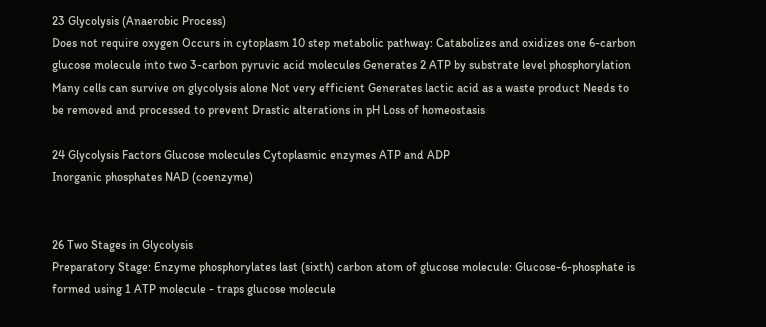23 Glycolysis (Anaerobic Process)
Does not require oxygen Occurs in cytoplasm 10 step metabolic pathway: Catabolizes and oxidizes one 6-carbon glucose molecule into two 3-carbon pyruvic acid molecules Generates 2 ATP by substrate level phosphorylation Many cells can survive on glycolysis alone Not very efficient Generates lactic acid as a waste product Needs to be removed and processed to prevent Drastic alterations in pH Loss of homeostasis

24 Glycolysis Factors Glucose molecules Cytoplasmic enzymes ATP and ADP
Inorganic phosphates NAD (coenzyme)


26 Two Stages in Glycolysis
Preparatory Stage: Enzyme phosphorylates last (sixth) carbon atom of glucose molecule: Glucose-6-phosphate is formed using 1 ATP molecule - traps glucose molecule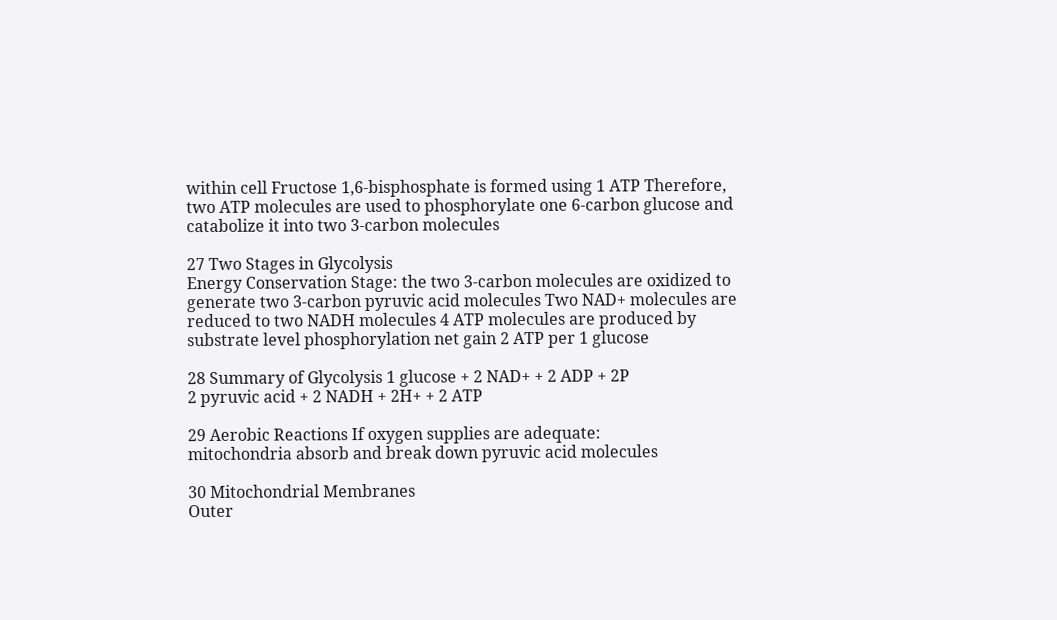within cell Fructose 1,6-bisphosphate is formed using 1 ATP Therefore, two ATP molecules are used to phosphorylate one 6-carbon glucose and catabolize it into two 3-carbon molecules

27 Two Stages in Glycolysis
Energy Conservation Stage: the two 3-carbon molecules are oxidized to generate two 3-carbon pyruvic acid molecules Two NAD+ molecules are reduced to two NADH molecules 4 ATP molecules are produced by substrate level phosphorylation net gain 2 ATP per 1 glucose

28 Summary of Glycolysis 1 glucose + 2 NAD+ + 2 ADP + 2P
2 pyruvic acid + 2 NADH + 2H+ + 2 ATP

29 Aerobic Reactions If oxygen supplies are adequate:
mitochondria absorb and break down pyruvic acid molecules

30 Mitochondrial Membranes
Outer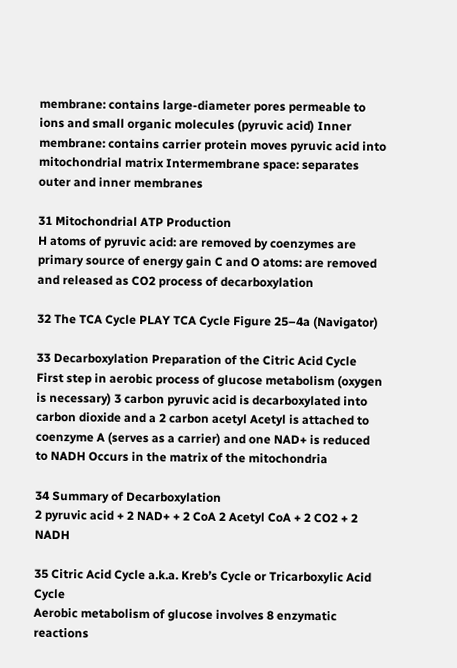membrane: contains large-diameter pores permeable to ions and small organic molecules (pyruvic acid) Inner membrane: contains carrier protein moves pyruvic acid into mitochondrial matrix Intermembrane space: separates outer and inner membranes

31 Mitochondrial ATP Production
H atoms of pyruvic acid: are removed by coenzymes are primary source of energy gain C and O atoms: are removed and released as CO2 process of decarboxylation

32 The TCA Cycle PLAY TCA Cycle Figure 25–4a (Navigator)

33 Decarboxylation Preparation of the Citric Acid Cycle
First step in aerobic process of glucose metabolism (oxygen is necessary) 3 carbon pyruvic acid is decarboxylated into carbon dioxide and a 2 carbon acetyl Acetyl is attached to coenzyme A (serves as a carrier) and one NAD+ is reduced to NADH Occurs in the matrix of the mitochondria

34 Summary of Decarboxylation
2 pyruvic acid + 2 NAD+ + 2 CoA 2 Acetyl CoA + 2 CO2 + 2 NADH

35 Citric Acid Cycle a.k.a. Kreb’s Cycle or Tricarboxylic Acid Cycle
Aerobic metabolism of glucose involves 8 enzymatic reactions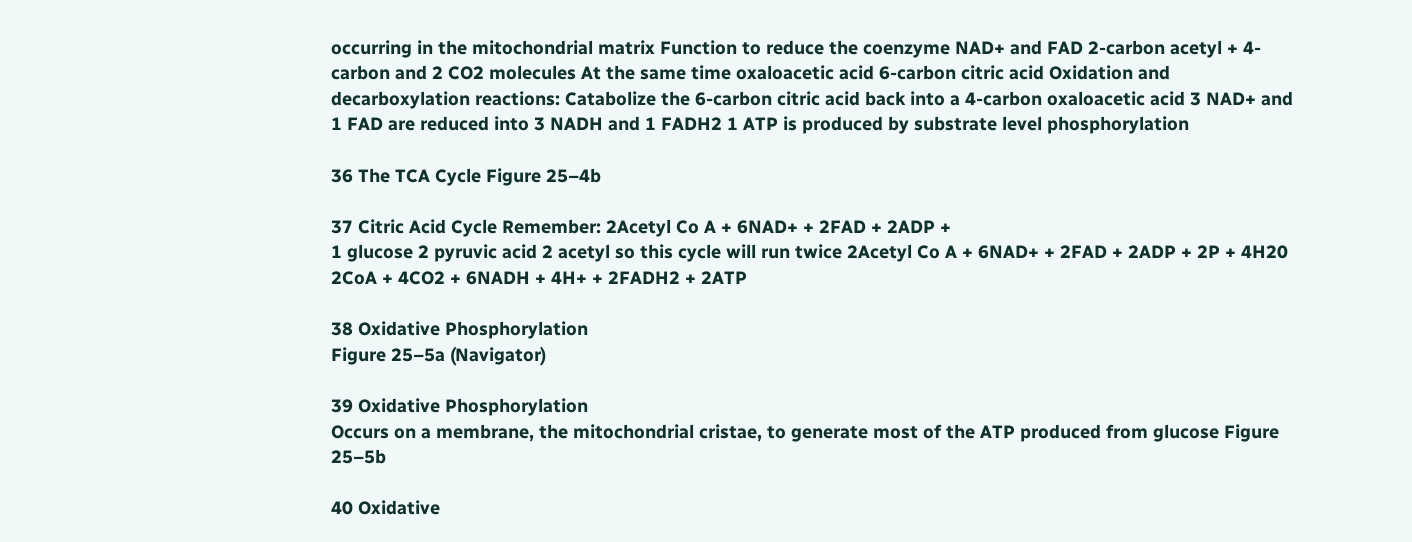occurring in the mitochondrial matrix Function to reduce the coenzyme NAD+ and FAD 2-carbon acetyl + 4-carbon and 2 CO2 molecules At the same time oxaloacetic acid 6-carbon citric acid Oxidation and decarboxylation reactions: Catabolize the 6-carbon citric acid back into a 4-carbon oxaloacetic acid 3 NAD+ and 1 FAD are reduced into 3 NADH and 1 FADH2 1 ATP is produced by substrate level phosphorylation

36 The TCA Cycle Figure 25–4b

37 Citric Acid Cycle Remember: 2Acetyl Co A + 6NAD+ + 2FAD + 2ADP +
1 glucose 2 pyruvic acid 2 acetyl so this cycle will run twice 2Acetyl Co A + 6NAD+ + 2FAD + 2ADP + 2P + 4H20 2CoA + 4CO2 + 6NADH + 4H+ + 2FADH2 + 2ATP

38 Oxidative Phosphorylation
Figure 25–5a (Navigator)

39 Oxidative Phosphorylation
Occurs on a membrane, the mitochondrial cristae, to generate most of the ATP produced from glucose Figure 25–5b

40 Oxidative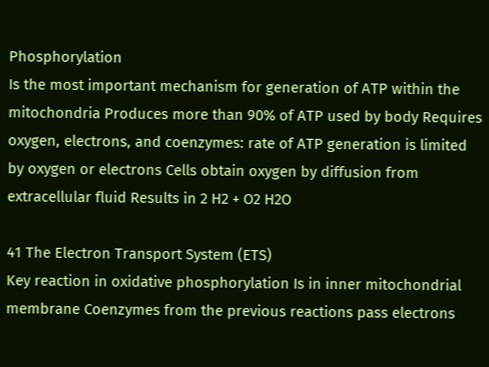Phosphorylation
Is the most important mechanism for generation of ATP within the mitochondria Produces more than 90% of ATP used by body Requires oxygen, electrons, and coenzymes: rate of ATP generation is limited by oxygen or electrons Cells obtain oxygen by diffusion from extracellular fluid Results in 2 H2 + O2 H2O

41 The Electron Transport System (ETS)
Key reaction in oxidative phosphorylation Is in inner mitochondrial membrane Coenzymes from the previous reactions pass electrons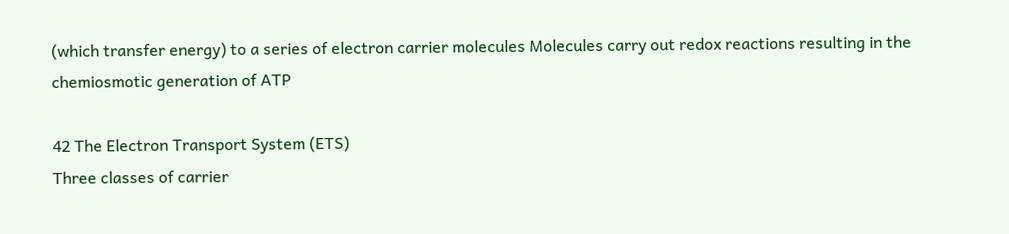(which transfer energy) to a series of electron carrier molecules Molecules carry out redox reactions resulting in the chemiosmotic generation of ATP

42 The Electron Transport System (ETS)
Three classes of carrier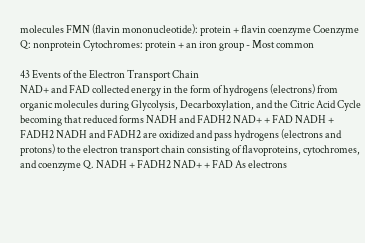molecules FMN (flavin mononucleotide): protein + flavin coenzyme Coenzyme Q: nonprotein Cytochromes: protein + an iron group - Most common

43 Events of the Electron Transport Chain
NAD+ and FAD collected energy in the form of hydrogens (electrons) from organic molecules during Glycolysis, Decarboxylation, and the Citric Acid Cycle becoming that reduced forms NADH and FADH2 NAD+ + FAD NADH + FADH2 NADH and FADH2 are oxidized and pass hydrogens (electrons and protons) to the electron transport chain consisting of flavoproteins, cytochromes, and coenzyme Q. NADH + FADH2 NAD+ + FAD As electrons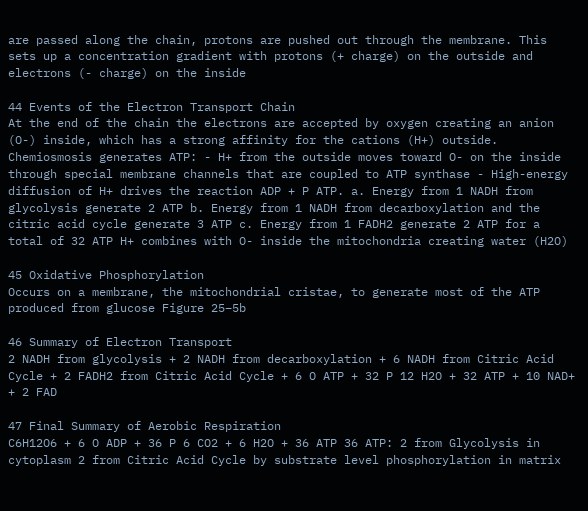are passed along the chain, protons are pushed out through the membrane. This sets up a concentration gradient with protons (+ charge) on the outside and electrons (- charge) on the inside

44 Events of the Electron Transport Chain
At the end of the chain the electrons are accepted by oxygen creating an anion (O-) inside, which has a strong affinity for the cations (H+) outside. Chemiosmosis generates ATP: - H+ from the outside moves toward O- on the inside through special membrane channels that are coupled to ATP synthase - High-energy diffusion of H+ drives the reaction ADP + P ATP. a. Energy from 1 NADH from glycolysis generate 2 ATP b. Energy from 1 NADH from decarboxylation and the citric acid cycle generate 3 ATP c. Energy from 1 FADH2 generate 2 ATP for a total of 32 ATP H+ combines with O- inside the mitochondria creating water (H2O)

45 Oxidative Phosphorylation
Occurs on a membrane, the mitochondrial cristae, to generate most of the ATP produced from glucose Figure 25–5b

46 Summary of Electron Transport
2 NADH from glycolysis + 2 NADH from decarboxylation + 6 NADH from Citric Acid Cycle + 2 FADH2 from Citric Acid Cycle + 6 O ATP + 32 P 12 H2O + 32 ATP + 10 NAD+ + 2 FAD

47 Final Summary of Aerobic Respiration
C6H12O6 + 6 O ADP + 36 P 6 CO2 + 6 H2O + 36 ATP 36 ATP: 2 from Glycolysis in cytoplasm 2 from Citric Acid Cycle by substrate level phosphorylation in matrix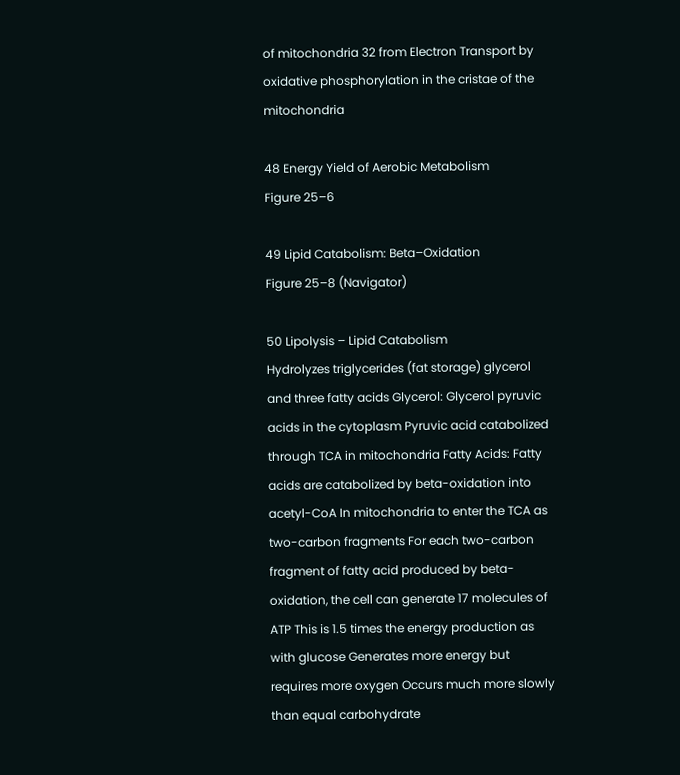of mitochondria 32 from Electron Transport by oxidative phosphorylation in the cristae of the mitochondria

48 Energy Yield of Aerobic Metabolism
Figure 25–6

49 Lipid Catabolism: Beta–Oxidation
Figure 25–8 (Navigator)

50 Lipolysis – Lipid Catabolism
Hydrolyzes triglycerides (fat storage) glycerol and three fatty acids Glycerol: Glycerol pyruvic acids in the cytoplasm Pyruvic acid catabolized through TCA in mitochondria Fatty Acids: Fatty acids are catabolized by beta-oxidation into acetyl-CoA In mitochondria to enter the TCA as two-carbon fragments For each two-carbon fragment of fatty acid produced by beta-oxidation, the cell can generate 17 molecules of ATP This is 1.5 times the energy production as with glucose Generates more energy but requires more oxygen Occurs much more slowly than equal carbohydrate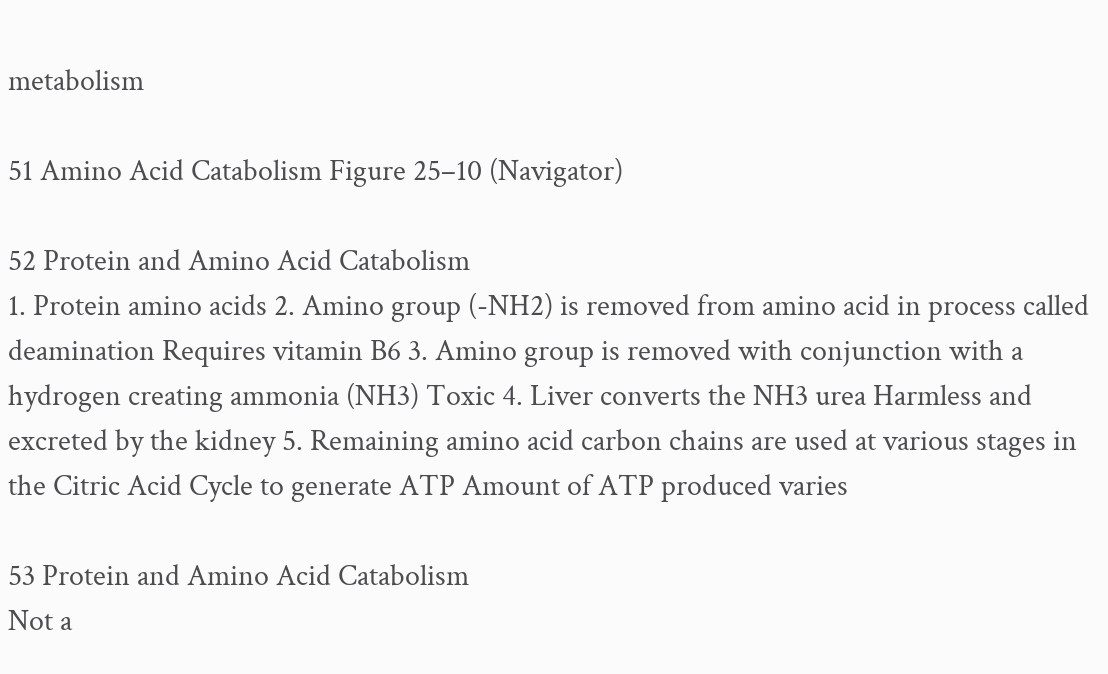metabolism

51 Amino Acid Catabolism Figure 25–10 (Navigator)

52 Protein and Amino Acid Catabolism
1. Protein amino acids 2. Amino group (-NH2) is removed from amino acid in process called deamination Requires vitamin B6 3. Amino group is removed with conjunction with a hydrogen creating ammonia (NH3) Toxic 4. Liver converts the NH3 urea Harmless and excreted by the kidney 5. Remaining amino acid carbon chains are used at various stages in the Citric Acid Cycle to generate ATP Amount of ATP produced varies

53 Protein and Amino Acid Catabolism
Not a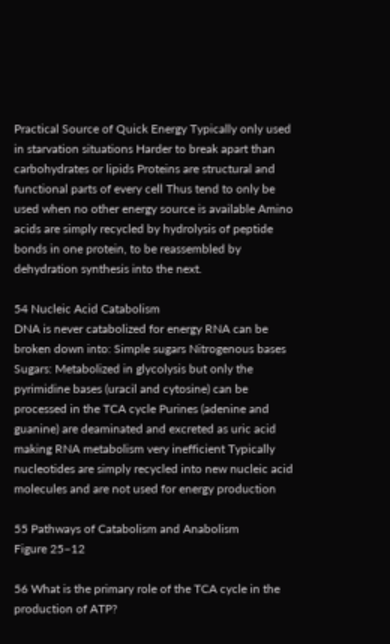Practical Source of Quick Energy Typically only used in starvation situations Harder to break apart than carbohydrates or lipids Proteins are structural and functional parts of every cell Thus tend to only be used when no other energy source is available Amino acids are simply recycled by hydrolysis of peptide bonds in one protein, to be reassembled by dehydration synthesis into the next.

54 Nucleic Acid Catabolism
DNA is never catabolized for energy RNA can be broken down into: Simple sugars Nitrogenous bases Sugars: Metabolized in glycolysis but only the pyrimidine bases (uracil and cytosine) can be processed in the TCA cycle Purines (adenine and guanine) are deaminated and excreted as uric acid making RNA metabolism very inefficient Typically nucleotides are simply recycled into new nucleic acid molecules and are not used for energy production

55 Pathways of Catabolism and Anabolism
Figure 25–12

56 What is the primary role of the TCA cycle in the production of ATP?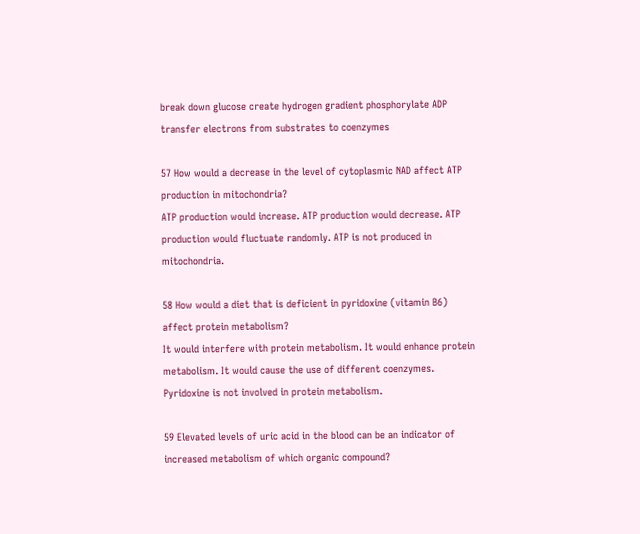break down glucose create hydrogen gradient phosphorylate ADP transfer electrons from substrates to coenzymes

57 How would a decrease in the level of cytoplasmic NAD affect ATP production in mitochondria?
ATP production would increase. ATP production would decrease. ATP production would fluctuate randomly. ATP is not produced in mitochondria.

58 How would a diet that is deficient in pyridoxine (vitamin B6) affect protein metabolism?
It would interfere with protein metabolism. It would enhance protein metabolism. It would cause the use of different coenzymes. Pyridoxine is not involved in protein metabolism.

59 Elevated levels of uric acid in the blood can be an indicator of increased metabolism of which organic compound?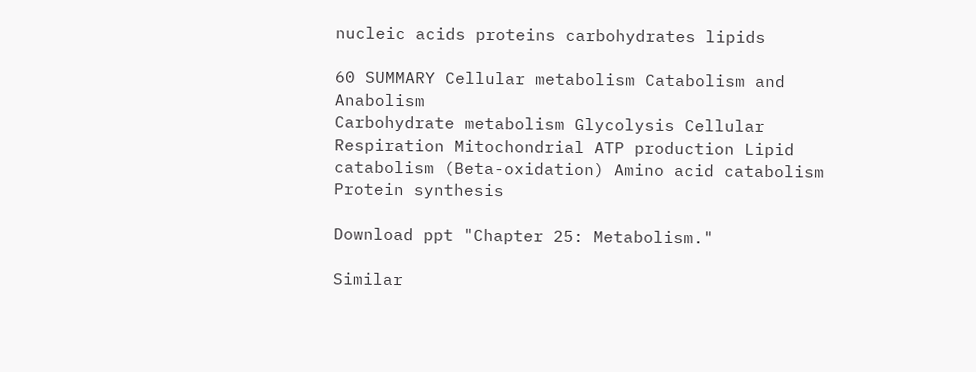nucleic acids proteins carbohydrates lipids

60 SUMMARY Cellular metabolism Catabolism and Anabolism
Carbohydrate metabolism Glycolysis Cellular Respiration Mitochondrial ATP production Lipid catabolism (Beta-oxidation) Amino acid catabolism Protein synthesis

Download ppt "Chapter 25: Metabolism."

Similar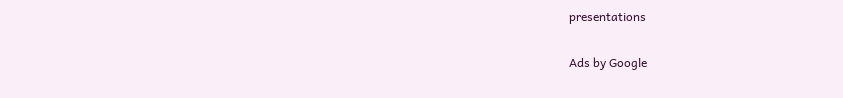presentations

Ads by Google